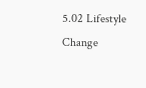5.02 Lifestyle Change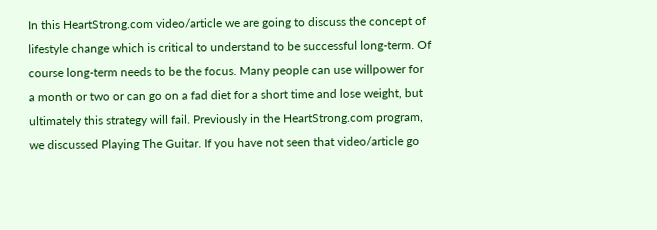In this HeartStrong.com video/article we are going to discuss the concept of lifestyle change which is critical to understand to be successful long-term. Of course long-term needs to be the focus. Many people can use willpower for a month or two or can go on a fad diet for a short time and lose weight, but ultimately this strategy will fail. Previously in the HeartStrong.com program, we discussed Playing The Guitar. If you have not seen that video/article go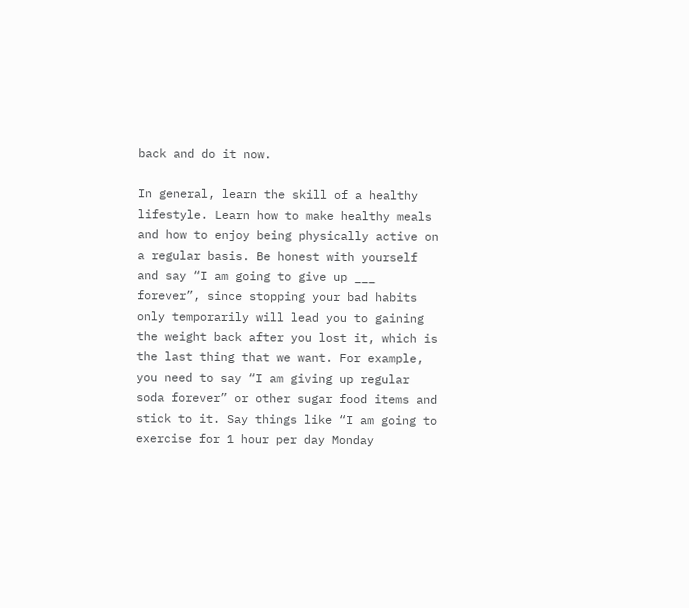back and do it now.

In general, learn the skill of a healthy lifestyle. Learn how to make healthy meals and how to enjoy being physically active on a regular basis. Be honest with yourself and say “I am going to give up ___ forever”, since stopping your bad habits only temporarily will lead you to gaining the weight back after you lost it, which is the last thing that we want. For example, you need to say “I am giving up regular soda forever” or other sugar food items and stick to it. Say things like “I am going to exercise for 1 hour per day Monday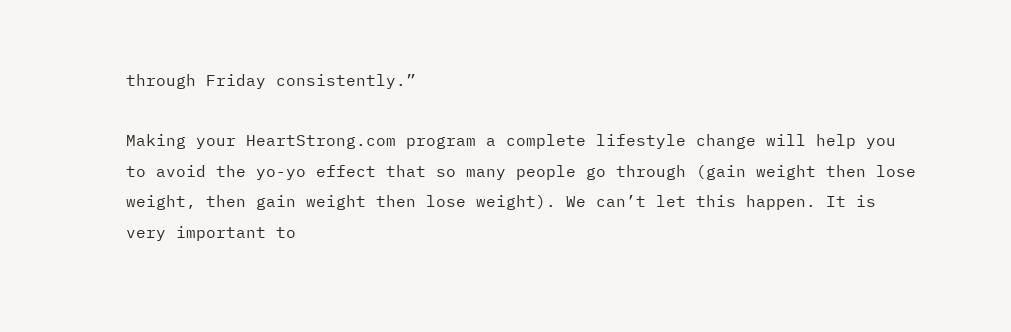through Friday consistently.”

Making your HeartStrong.com program a complete lifestyle change will help you to avoid the yo-yo effect that so many people go through (gain weight then lose weight, then gain weight then lose weight). We can’t let this happen. It is very important to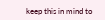keep this in mind to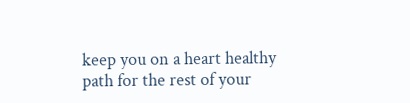keep you on a heart healthy path for the rest of your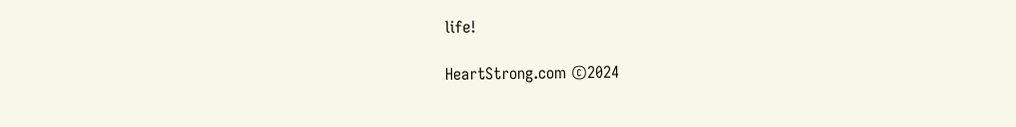life!

HeartStrong.com ©2024